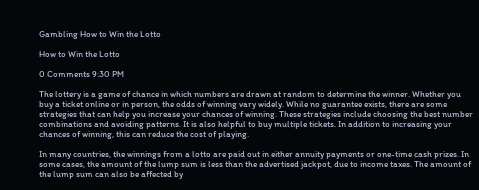Gambling How to Win the Lotto

How to Win the Lotto

0 Comments 9:30 PM

The lottery is a game of chance in which numbers are drawn at random to determine the winner. Whether you buy a ticket online or in person, the odds of winning vary widely. While no guarantee exists, there are some strategies that can help you increase your chances of winning. These strategies include choosing the best number combinations and avoiding patterns. It is also helpful to buy multiple tickets. In addition to increasing your chances of winning, this can reduce the cost of playing.

In many countries, the winnings from a lotto are paid out in either annuity payments or one-time cash prizes. In some cases, the amount of the lump sum is less than the advertised jackpot, due to income taxes. The amount of the lump sum can also be affected by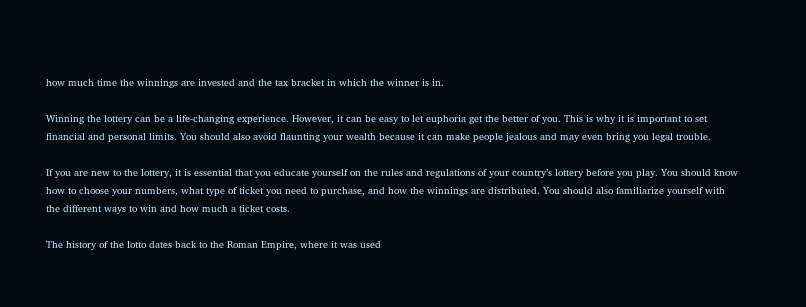how much time the winnings are invested and the tax bracket in which the winner is in.

Winning the lottery can be a life-changing experience. However, it can be easy to let euphoria get the better of you. This is why it is important to set financial and personal limits. You should also avoid flaunting your wealth because it can make people jealous and may even bring you legal trouble.

If you are new to the lottery, it is essential that you educate yourself on the rules and regulations of your country’s lottery before you play. You should know how to choose your numbers, what type of ticket you need to purchase, and how the winnings are distributed. You should also familiarize yourself with the different ways to win and how much a ticket costs.

The history of the lotto dates back to the Roman Empire, where it was used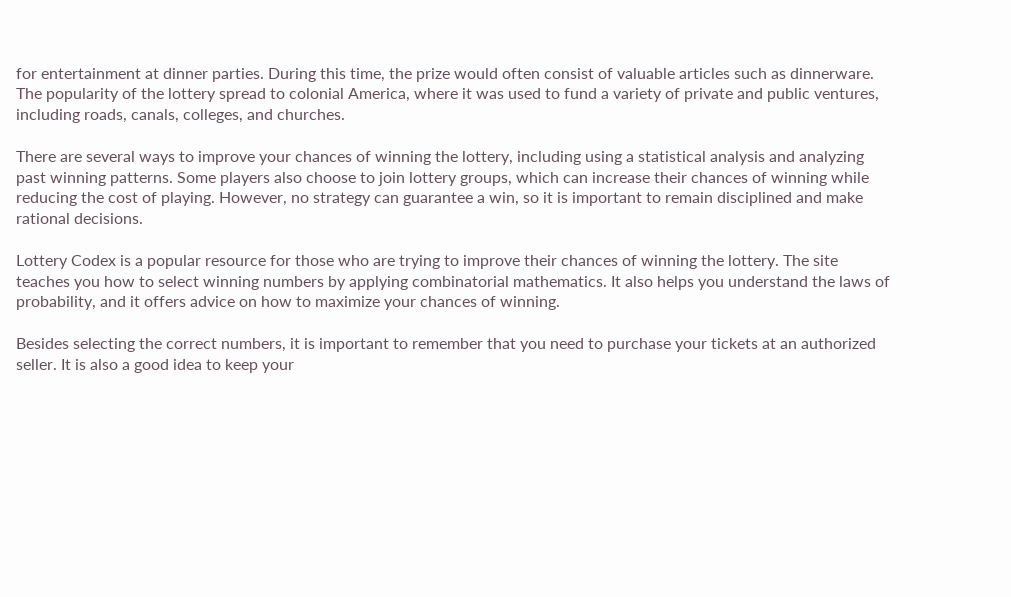for entertainment at dinner parties. During this time, the prize would often consist of valuable articles such as dinnerware. The popularity of the lottery spread to colonial America, where it was used to fund a variety of private and public ventures, including roads, canals, colleges, and churches.

There are several ways to improve your chances of winning the lottery, including using a statistical analysis and analyzing past winning patterns. Some players also choose to join lottery groups, which can increase their chances of winning while reducing the cost of playing. However, no strategy can guarantee a win, so it is important to remain disciplined and make rational decisions.

Lottery Codex is a popular resource for those who are trying to improve their chances of winning the lottery. The site teaches you how to select winning numbers by applying combinatorial mathematics. It also helps you understand the laws of probability, and it offers advice on how to maximize your chances of winning.

Besides selecting the correct numbers, it is important to remember that you need to purchase your tickets at an authorized seller. It is also a good idea to keep your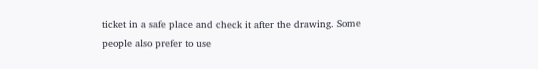ticket in a safe place and check it after the drawing. Some people also prefer to use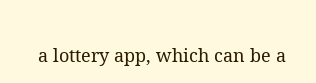a lottery app, which can be a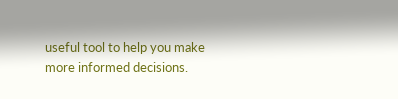useful tool to help you make more informed decisions.